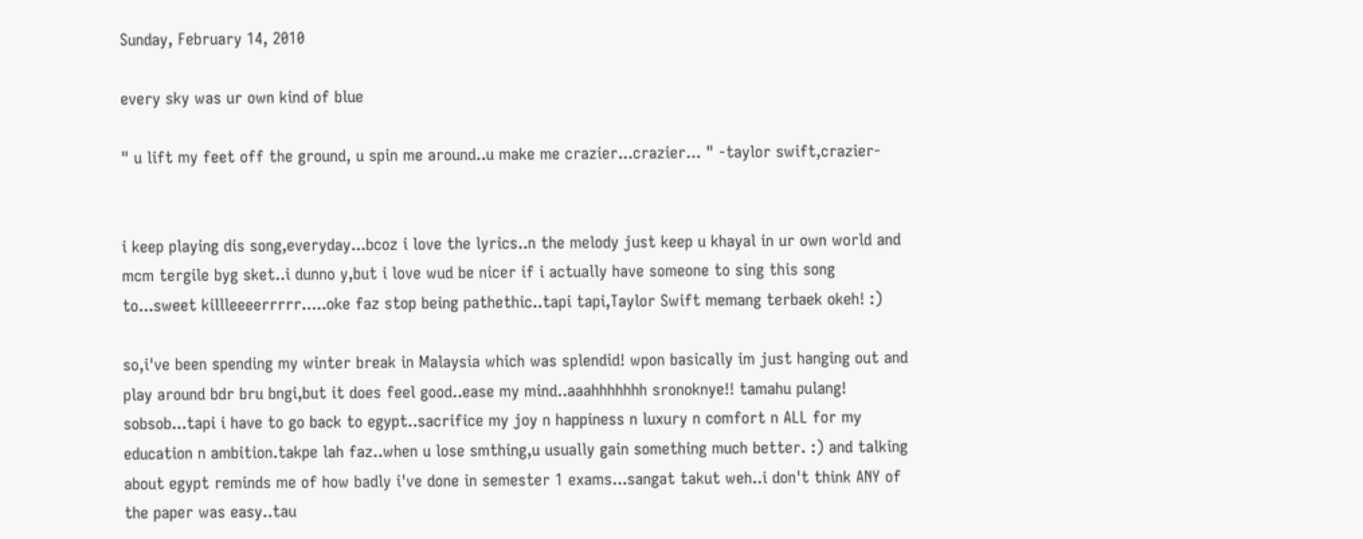Sunday, February 14, 2010

every sky was ur own kind of blue

" u lift my feet off the ground, u spin me around..u make me crazier...crazier... " -taylor swift,crazier-


i keep playing dis song,everyday...bcoz i love the lyrics..n the melody just keep u khayal in ur own world and mcm tergile byg sket..i dunno y,but i love wud be nicer if i actually have someone to sing this song to...sweet killleeeerrrrr.....oke faz stop being pathethic..tapi tapi,Taylor Swift memang terbaek okeh! :)

so,i've been spending my winter break in Malaysia which was splendid! wpon basically im just hanging out and play around bdr bru bngi,but it does feel good..ease my mind..aaahhhhhhh sronoknye!! tamahu pulang! sobsob...tapi i have to go back to egypt..sacrifice my joy n happiness n luxury n comfort n ALL for my education n ambition.takpe lah faz..when u lose smthing,u usually gain something much better. :) and talking about egypt reminds me of how badly i've done in semester 1 exams...sangat takut weh..i don't think ANY of the paper was easy..tau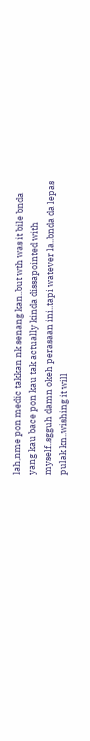lah,nme pon medic takkan nk senang kan..but wth was it bile bnda yang kau bace pon kau tak actually kinda dissapointed with myself..sgguh damn okeh perasaan ini..tapi watever la..bnda da lepas pulak kn..wishing it will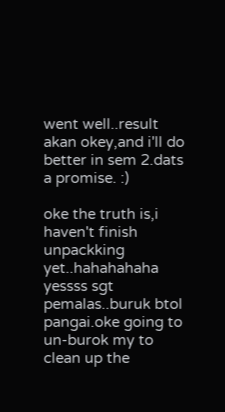went well..result akan okey,and i'll do better in sem 2.dats a promise. :)

oke the truth is,i haven't finish unpackking yet..hahahahaha yessss sgt pemalas..buruk btol pangai.oke going to un-burok my to clean up the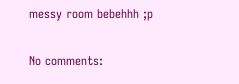messy room bebehhh ;p

No comments: